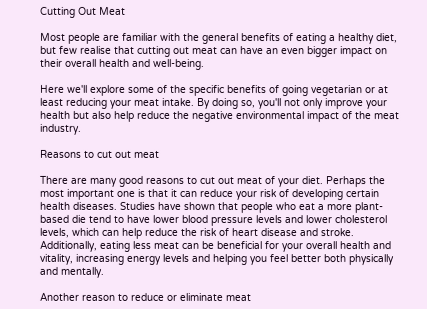Cutting Out Meat

Most people are familiar with the general benefits of eating a healthy diet, but few realise that cutting out meat can have an even bigger impact on their overall health and well-being.

Here we'll explore some of the specific benefits of going vegetarian or at least reducing your meat intake. By doing so, you'll not only improve your health but also help reduce the negative environmental impact of the meat industry.

Reasons to cut out meat

There are many good reasons to cut out meat of your diet. Perhaps the most important one is that it can reduce your risk of developing certain health diseases. Studies have shown that people who eat a more plant-based die tend to have lower blood pressure levels and lower cholesterol levels, which can help reduce the risk of heart disease and stroke. Additionally, eating less meat can be beneficial for your overall health and vitality, increasing energy levels and helping you feel better both physically and mentally.

Another reason to reduce or eliminate meat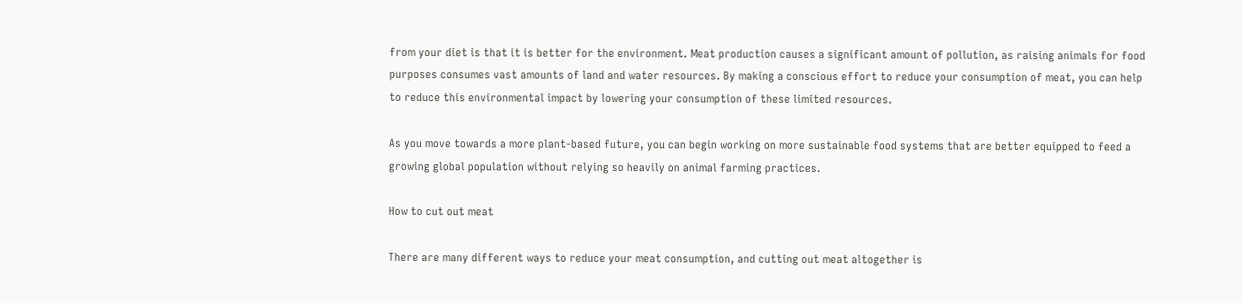from your diet is that it is better for the environment. Meat production causes a significant amount of pollution, as raising animals for food purposes consumes vast amounts of land and water resources. By making a conscious effort to reduce your consumption of meat, you can help to reduce this environmental impact by lowering your consumption of these limited resources.

As you move towards a more plant-based future, you can begin working on more sustainable food systems that are better equipped to feed a growing global population without relying so heavily on animal farming practices.

How to cut out meat

There are many different ways to reduce your meat consumption, and cutting out meat altogether is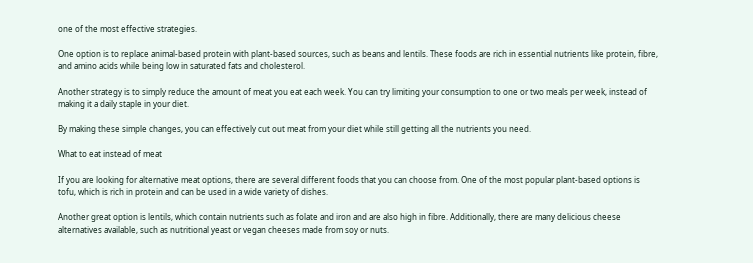one of the most effective strategies.

One option is to replace animal-based protein with plant-based sources, such as beans and lentils. These foods are rich in essential nutrients like protein, fibre, and amino acids while being low in saturated fats and cholesterol.

Another strategy is to simply reduce the amount of meat you eat each week. You can try limiting your consumption to one or two meals per week, instead of making it a daily staple in your diet.

By making these simple changes, you can effectively cut out meat from your diet while still getting all the nutrients you need.

What to eat instead of meat

If you are looking for alternative meat options, there are several different foods that you can choose from. One of the most popular plant-based options is tofu, which is rich in protein and can be used in a wide variety of dishes.

Another great option is lentils, which contain nutrients such as folate and iron and are also high in fibre. Additionally, there are many delicious cheese alternatives available, such as nutritional yeast or vegan cheeses made from soy or nuts.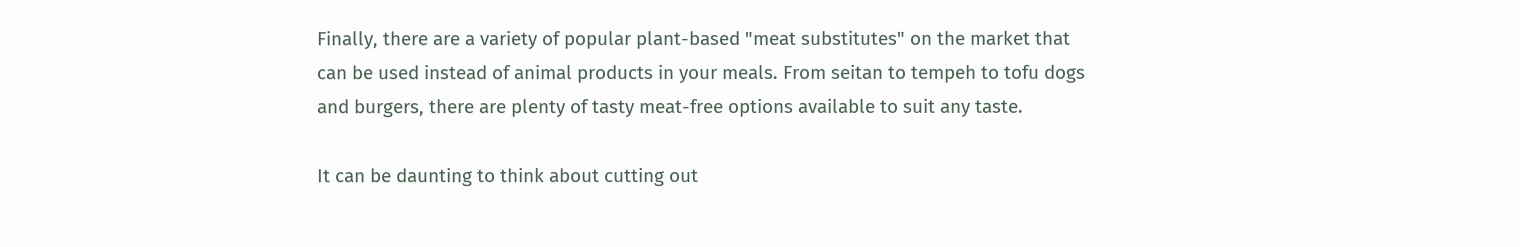Finally, there are a variety of popular plant-based "meat substitutes" on the market that can be used instead of animal products in your meals. From seitan to tempeh to tofu dogs and burgers, there are plenty of tasty meat-free options available to suit any taste.

It can be daunting to think about cutting out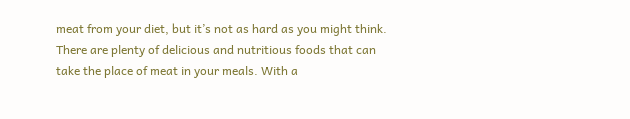meat from your diet, but it’s not as hard as you might think. There are plenty of delicious and nutritious foods that can take the place of meat in your meals. With a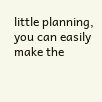little planning, you can easily make the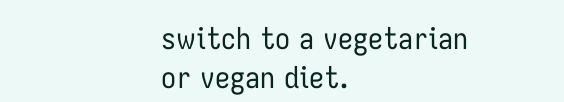switch to a vegetarian or vegan diet.